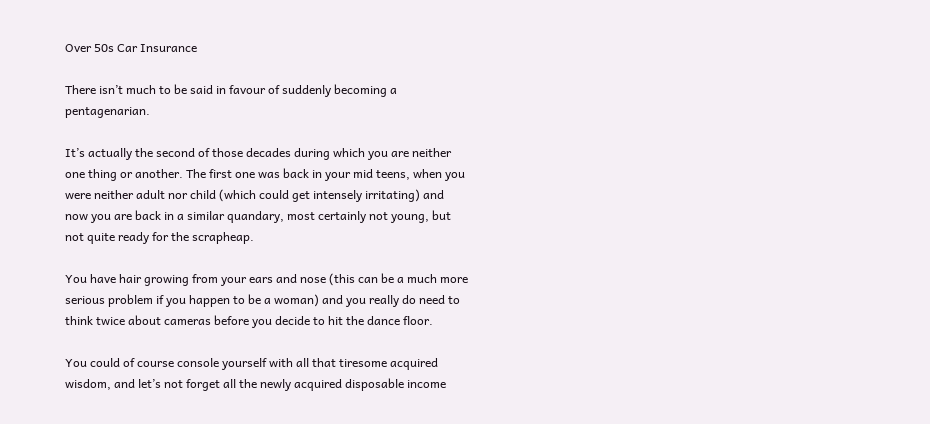Over 50s Car Insurance

There isn’t much to be said in favour of suddenly becoming a pentagenarian.

It’s actually the second of those decades during which you are neither one thing or another. The first one was back in your mid teens, when you were neither adult nor child (which could get intensely irritating) and now you are back in a similar quandary, most certainly not young, but not quite ready for the scrapheap.

You have hair growing from your ears and nose (this can be a much more serious problem if you happen to be a woman) and you really do need to think twice about cameras before you decide to hit the dance floor.

You could of course console yourself with all that tiresome acquired wisdom, and let’s not forget all the newly acquired disposable income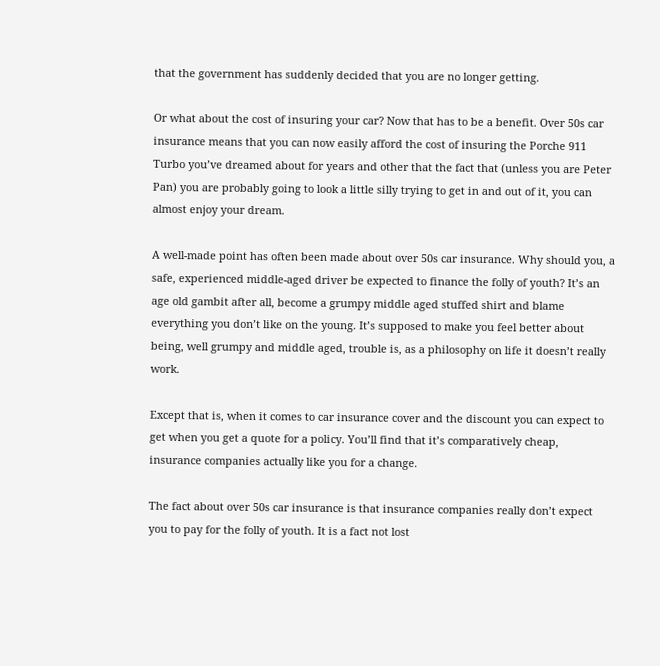that the government has suddenly decided that you are no longer getting.

Or what about the cost of insuring your car? Now that has to be a benefit. Over 50s car insurance means that you can now easily afford the cost of insuring the Porche 911 Turbo you’ve dreamed about for years and other that the fact that (unless you are Peter Pan) you are probably going to look a little silly trying to get in and out of it, you can almost enjoy your dream.

A well-made point has often been made about over 50s car insurance. Why should you, a safe, experienced middle-aged driver be expected to finance the folly of youth? It’s an age old gambit after all, become a grumpy middle aged stuffed shirt and blame everything you don’t like on the young. It’s supposed to make you feel better about being, well grumpy and middle aged, trouble is, as a philosophy on life it doesn’t really work.

Except that is, when it comes to car insurance cover and the discount you can expect to get when you get a quote for a policy. You’ll find that it’s comparatively cheap, insurance companies actually like you for a change.

The fact about over 50s car insurance is that insurance companies really don’t expect you to pay for the folly of youth. It is a fact not lost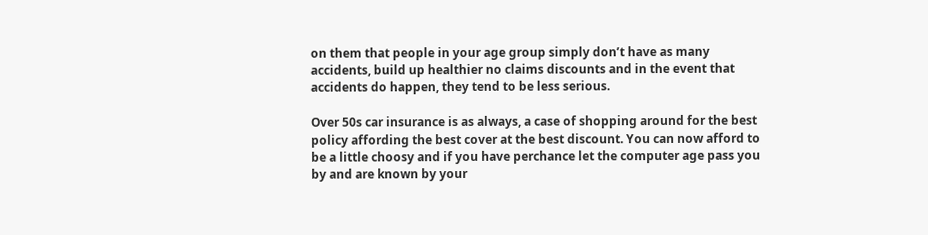on them that people in your age group simply don’t have as many accidents, build up healthier no claims discounts and in the event that accidents do happen, they tend to be less serious.

Over 50s car insurance is as always, a case of shopping around for the best policy affording the best cover at the best discount. You can now afford to be a little choosy and if you have perchance let the computer age pass you by and are known by your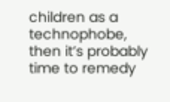children as a technophobe, then it’s probably time to remedy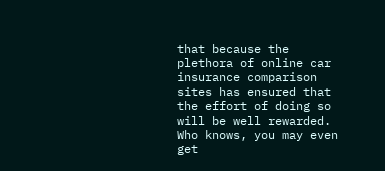that because the plethora of online car insurance comparison sites has ensured that the effort of doing so will be well rewarded. Who knows, you may even get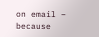on email – because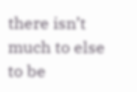there isn’t much to else to be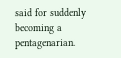said for suddenly becoming a pentagenarian.